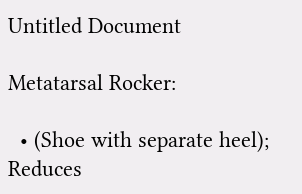Untitled Document

Metatarsal Rocker:

  • (Shoe with separate heel); Reduces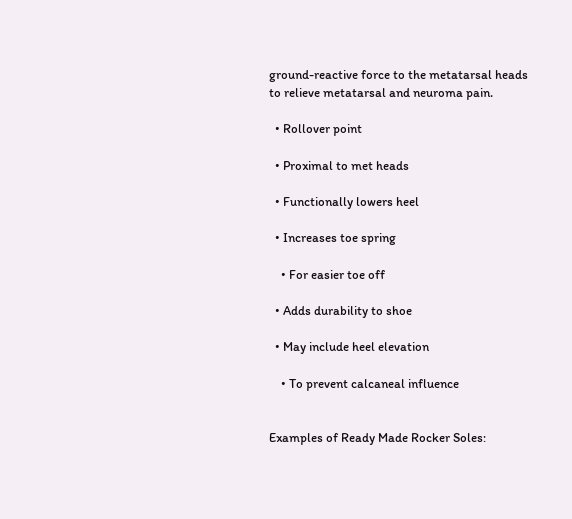ground-reactive force to the metatarsal heads to relieve metatarsal and neuroma pain.

  • Rollover point

  • Proximal to met heads

  • Functionally lowers heel

  • Increases toe spring

    • For easier toe off

  • Adds durability to shoe

  • May include heel elevation

    • To prevent calcaneal influence


Examples of Ready Made Rocker Soles: